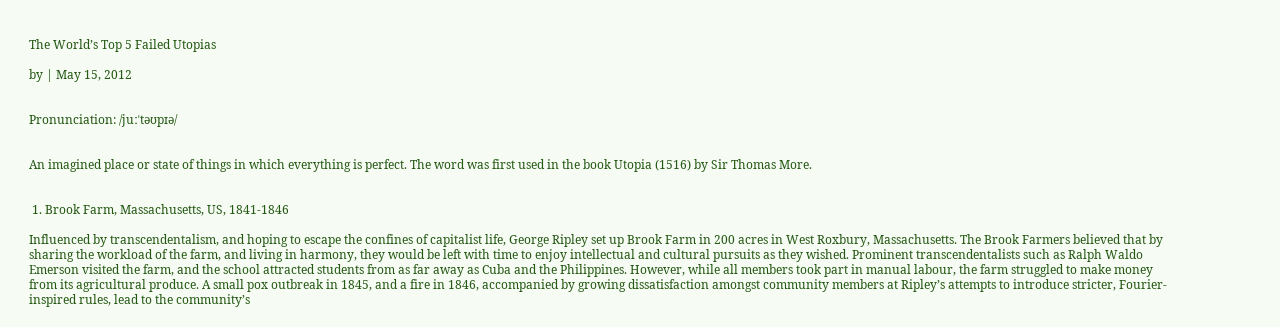The World’s Top 5 Failed Utopias

by | May 15, 2012


Pronunciation: /juːˈtəʊpɪə/


An imagined place or state of things in which everything is perfect. The word was first used in the book Utopia (1516) by Sir Thomas More.


 1. Brook Farm, Massachusetts, US, 1841-1846

Influenced by transcendentalism, and hoping to escape the confines of capitalist life, George Ripley set up Brook Farm in 200 acres in West Roxbury, Massachusetts. The Brook Farmers believed that by sharing the workload of the farm, and living in harmony, they would be left with time to enjoy intellectual and cultural pursuits as they wished. Prominent transcendentalists such as Ralph Waldo Emerson visited the farm, and the school attracted students from as far away as Cuba and the Philippines. However, while all members took part in manual labour, the farm struggled to make money from its agricultural produce. A small pox outbreak in 1845, and a fire in 1846, accompanied by growing dissatisfaction amongst community members at Ripley’s attempts to introduce stricter, Fourier-inspired rules, lead to the community’s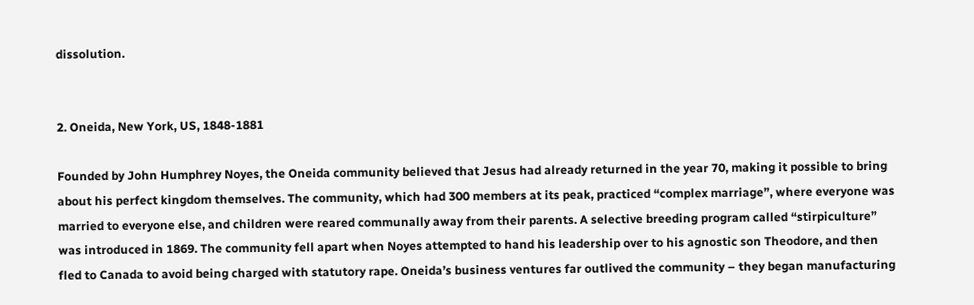dissolution.


2. Oneida, New York, US, 1848-1881

Founded by John Humphrey Noyes, the Oneida community believed that Jesus had already returned in the year 70, making it possible to bring about his perfect kingdom themselves. The community, which had 300 members at its peak, practiced “complex marriage”, where everyone was married to everyone else, and children were reared communally away from their parents. A selective breeding program called “stirpiculture” was introduced in 1869. The community fell apart when Noyes attempted to hand his leadership over to his agnostic son Theodore, and then fled to Canada to avoid being charged with statutory rape. Oneida’s business ventures far outlived the community – they began manufacturing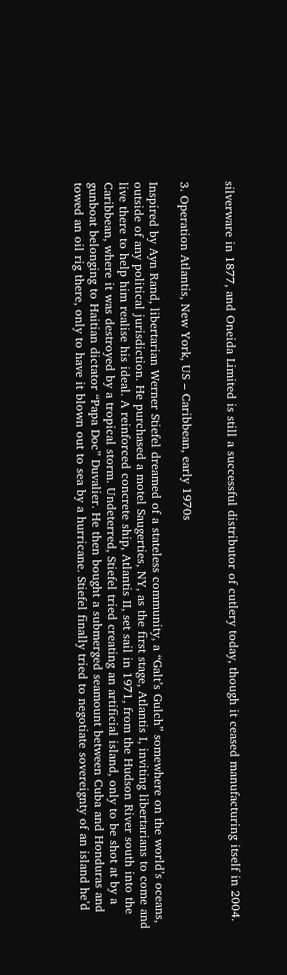silverware in 1877, and Oneida Limited is still a successful distributor of cutlery today, though it ceased manufacturing itself in 2004.


3. Operation Atlantis, New York, US – Caribbean, early 1970s

Inspired by Ayn Rand, libertarian Werner Stiefel dreamed of a stateless community, a “Galt’s Gulch” somewhere on the world’s oceans, outside of any political jurisdiction. He purchased a motel Saugerties, NY, as the first stage, Atlantis I, inviting libertarians to come and live there to help him realise his ideal. A reinforced concrete ship, Atlantis II, set sail in 1971, from the Hudson River south into the Caribbean, where it was destroyed by a tropical storm. Undeterred, Stiefel tried creating an artificial island, only to be shot at by a gunboat belonging to Haitian dictator “Papa Doc” Duvalier. He then bought a submerged seamount between Cuba and Honduras and towed an oil rig there, only to have it blown out to sea by a hurricane. Stiefel finally tried to negotiate sovereignty of an island he’d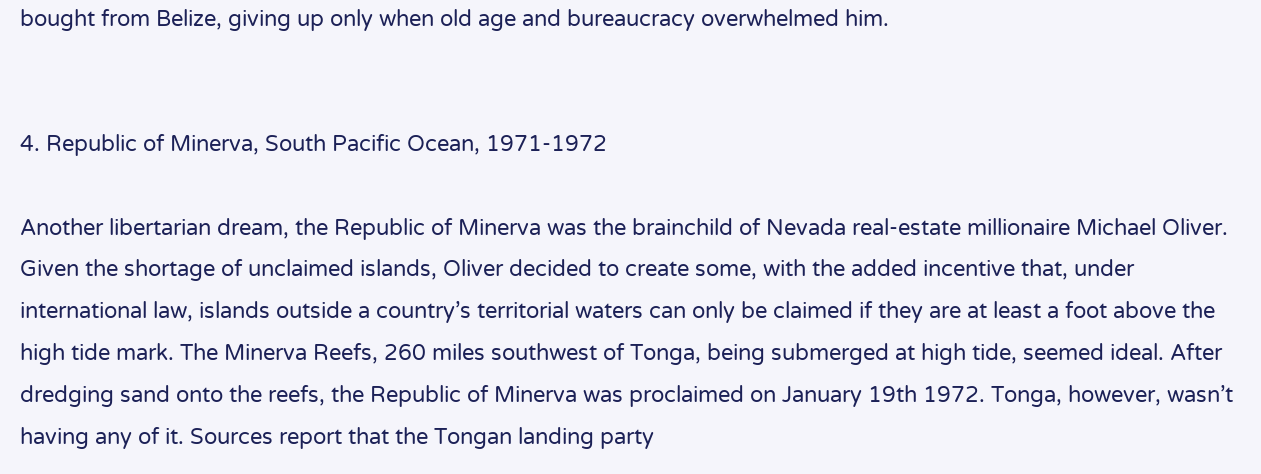bought from Belize, giving up only when old age and bureaucracy overwhelmed him.


4. Republic of Minerva, South Pacific Ocean, 1971-1972

Another libertarian dream, the Republic of Minerva was the brainchild of Nevada real-estate millionaire Michael Oliver. Given the shortage of unclaimed islands, Oliver decided to create some, with the added incentive that, under international law, islands outside a country’s territorial waters can only be claimed if they are at least a foot above the high tide mark. The Minerva Reefs, 260 miles southwest of Tonga, being submerged at high tide, seemed ideal. After dredging sand onto the reefs, the Republic of Minerva was proclaimed on January 19th 1972. Tonga, however, wasn’t having any of it. Sources report that the Tongan landing party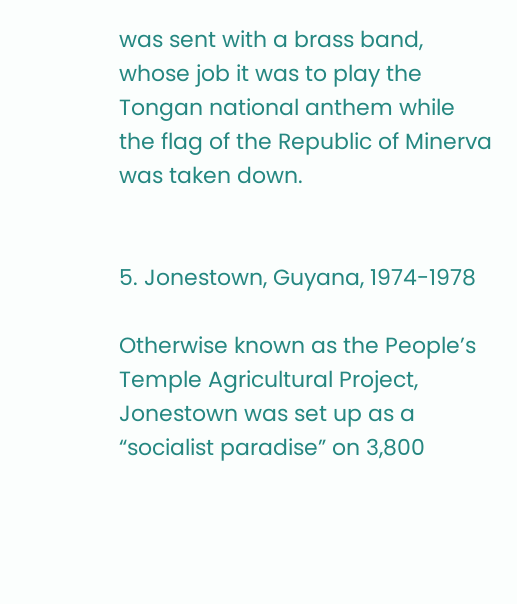was sent with a brass band, whose job it was to play the Tongan national anthem while the flag of the Republic of Minerva was taken down.


5. Jonestown, Guyana, 1974-1978

Otherwise known as the People’s Temple Agricultural Project, Jonestown was set up as a “socialist paradise” on 3,800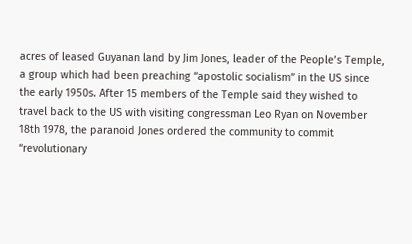acres of leased Guyanan land by Jim Jones, leader of the People’s Temple, a group which had been preaching “apostolic socialism” in the US since the early 1950s. After 15 members of the Temple said they wished to travel back to the US with visiting congressman Leo Ryan on November 18th 1978, the paranoid Jones ordered the community to commit “revolutionary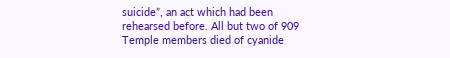suicide”, an act which had been rehearsed before. All but two of 909 Temple members died of cyanide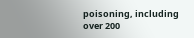poisoning, including over 200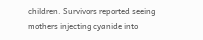children. Survivors reported seeing mothers injecting cyanide into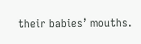their babies’ mouths.